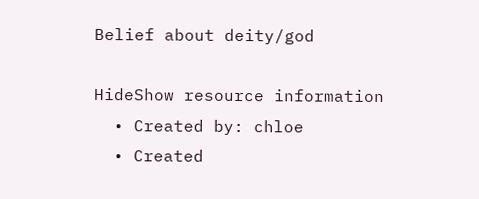Belief about deity/god

HideShow resource information
  • Created by: chloe
  • Created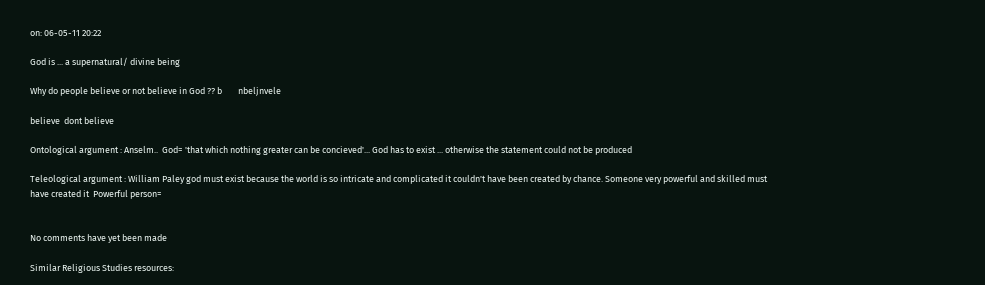on: 06-05-11 20:22

God is ... a supernatural/ divine being

Why do people believe or not believe in God ?? b        nbeljnvele

believe  dont believe

Ontological argument : Anselm..  God= 'that which nothing greater can be concieved'... God has to exist ... otherwise the statement could not be produced

Teleological argument : William Paley god must exist because the world is so intricate and complicated it couldn't have been created by chance. Someone very powerful and skilled must have created it  Powerful person=


No comments have yet been made

Similar Religious Studies resources: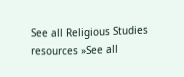See all Religious Studies resources »See all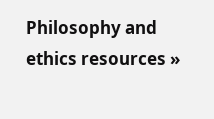Philosophy and ethics resources »